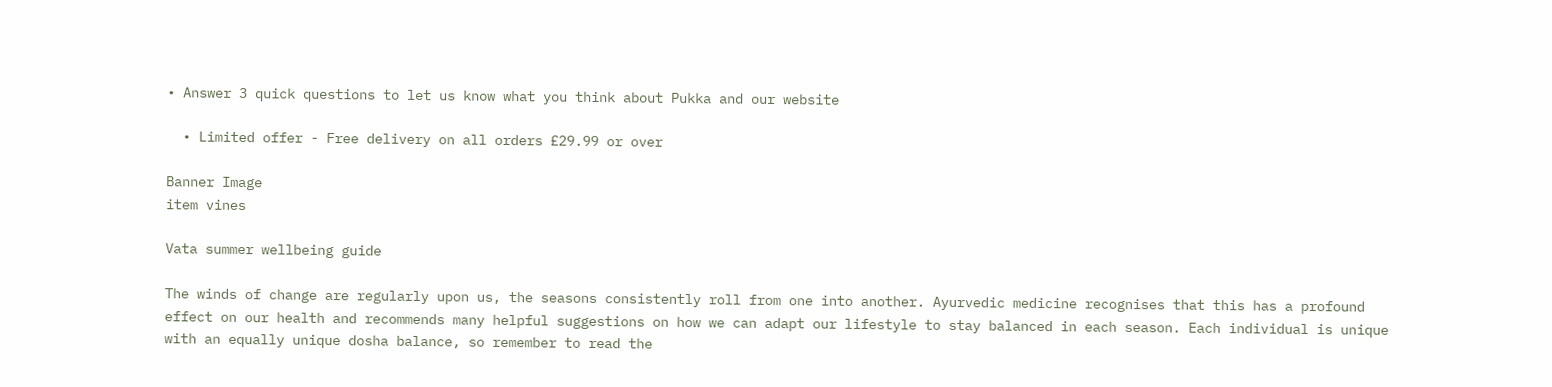• Answer 3 quick questions to let us know what you think about Pukka and our website

  • Limited offer - Free delivery on all orders £29.99 or over

Banner Image
item vines

Vata summer wellbeing guide

The winds of change are regularly upon us, the seasons consistently roll from one into another. Ayurvedic medicine recognises that this has a profound effect on our health and recommends many helpful suggestions on how we can adapt our lifestyle to stay balanced in each season. Each individual is unique with an equally unique dosha balance, so remember to read the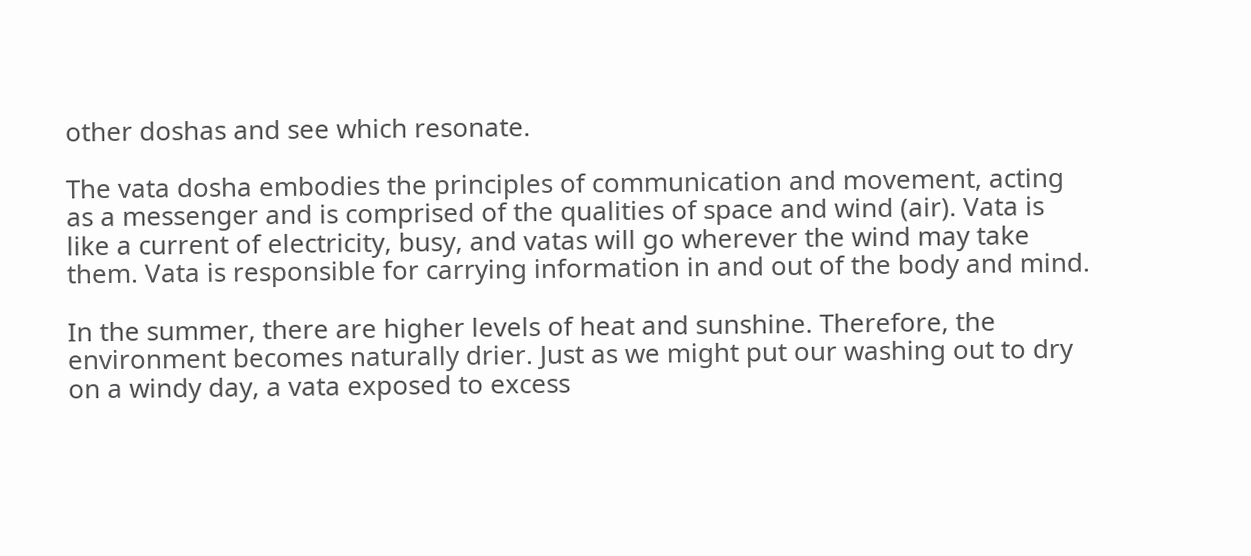other doshas and see which resonate.

The vata dosha embodies the principles of communication and movement, acting as a messenger and is comprised of the qualities of space and wind (air). Vata is like a current of electricity, busy, and vatas will go wherever the wind may take them. Vata is responsible for carrying information in and out of the body and mind.

In the summer, there are higher levels of heat and sunshine. Therefore, the environment becomes naturally drier. Just as we might put our washing out to dry on a windy day, a vata exposed to excess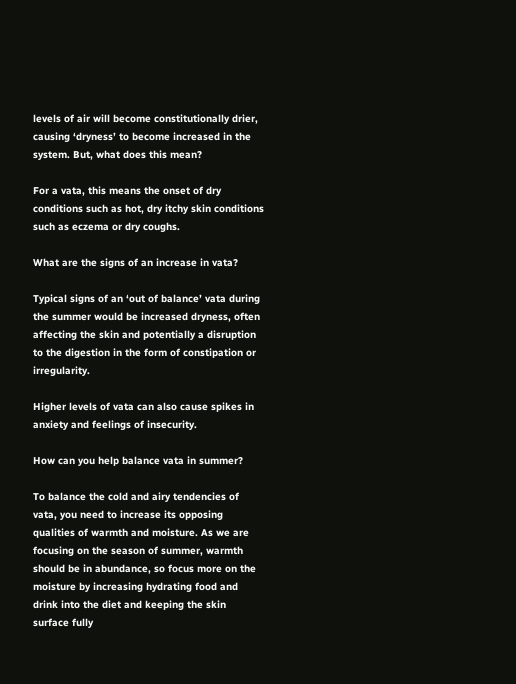levels of air will become constitutionally drier, causing ‘dryness’ to become increased in the system. But, what does this mean?

For a vata, this means the onset of dry conditions such as hot, dry itchy skin conditions such as eczema or dry coughs.

What are the signs of an increase in vata?

Typical signs of an ‘out of balance’ vata during the summer would be increased dryness, often affecting the skin and potentially a disruption to the digestion in the form of constipation or irregularity.

Higher levels of vata can also cause spikes in anxiety and feelings of insecurity.

How can you help balance vata in summer?

To balance the cold and airy tendencies of vata, you need to increase its opposing qualities of warmth and moisture. As we are focusing on the season of summer, warmth should be in abundance, so focus more on the moisture by increasing hydrating food and drink into the diet and keeping the skin surface fully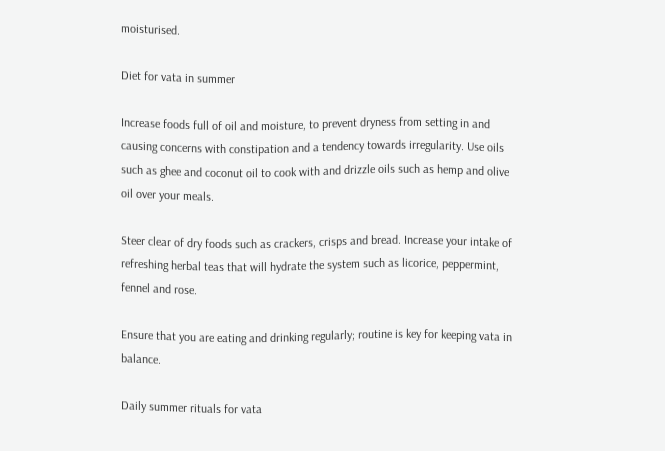moisturised.

Diet for vata in summer

Increase foods full of oil and moisture, to prevent dryness from setting in and causing concerns with constipation and a tendency towards irregularity. Use oils such as ghee and coconut oil to cook with and drizzle oils such as hemp and olive oil over your meals.

Steer clear of dry foods such as crackers, crisps and bread. Increase your intake of refreshing herbal teas that will hydrate the system such as licorice, peppermint, fennel and rose.

Ensure that you are eating and drinking regularly; routine is key for keeping vata in balance.

Daily summer rituals for vata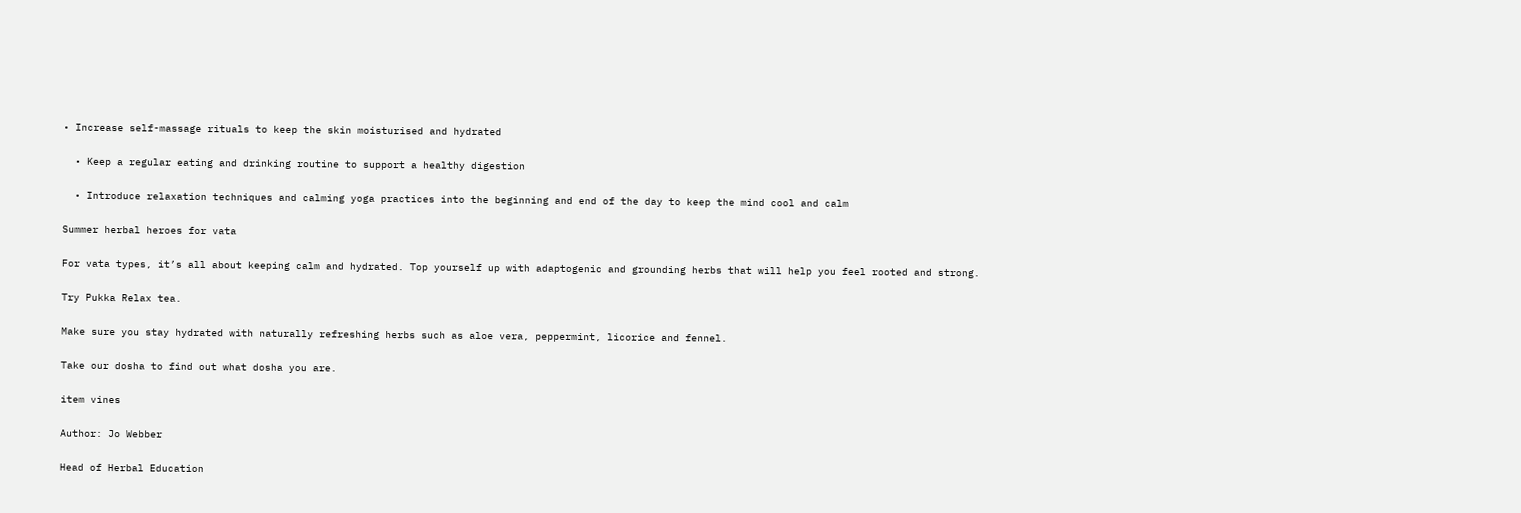• Increase self-massage rituals to keep the skin moisturised and hydrated

  • Keep a regular eating and drinking routine to support a healthy digestion

  • Introduce relaxation techniques and calming yoga practices into the beginning and end of the day to keep the mind cool and calm

Summer herbal heroes for vata

For vata types, it’s all about keeping calm and hydrated. Top yourself up with adaptogenic and grounding herbs that will help you feel rooted and strong.

Try Pukka Relax tea.

Make sure you stay hydrated with naturally refreshing herbs such as aloe vera, peppermint, licorice and fennel.

Take our dosha to find out what dosha you are.

item vines

Author: Jo Webber

Head of Herbal Education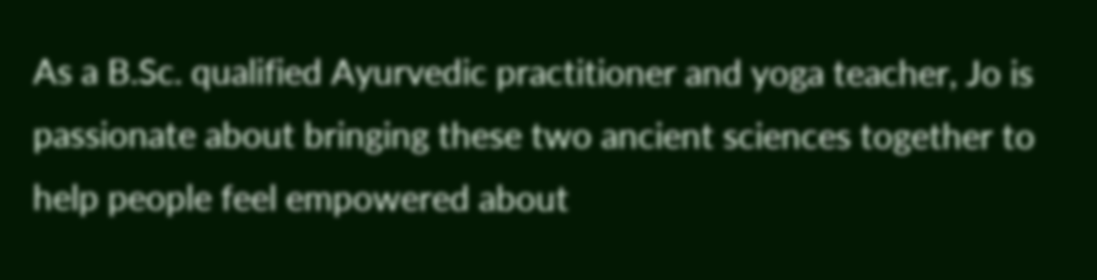As a B.Sc. qualified Ayurvedic practitioner and yoga teacher, Jo is passionate about bringing these two ancient sciences together to help people feel empowered about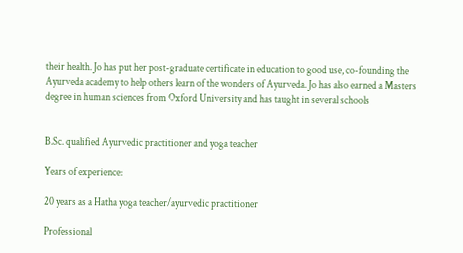their health. Jo has put her post-graduate certificate in education to good use, co-founding the Ayurveda academy to help others learn of the wonders of Ayurveda. Jo has also earned a Masters degree in human sciences from Oxford University and has taught in several schools


B.Sc. qualified Ayurvedic practitioner and yoga teacher

Years of experience:

20 years as a Hatha yoga teacher/ayurvedic practitioner

Professional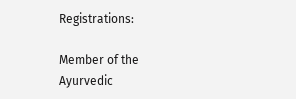Registrations:

Member of the Ayurvedic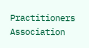Practitioners Association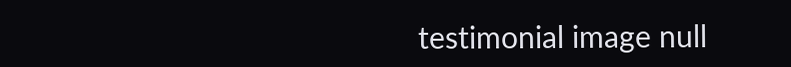testimonial image null